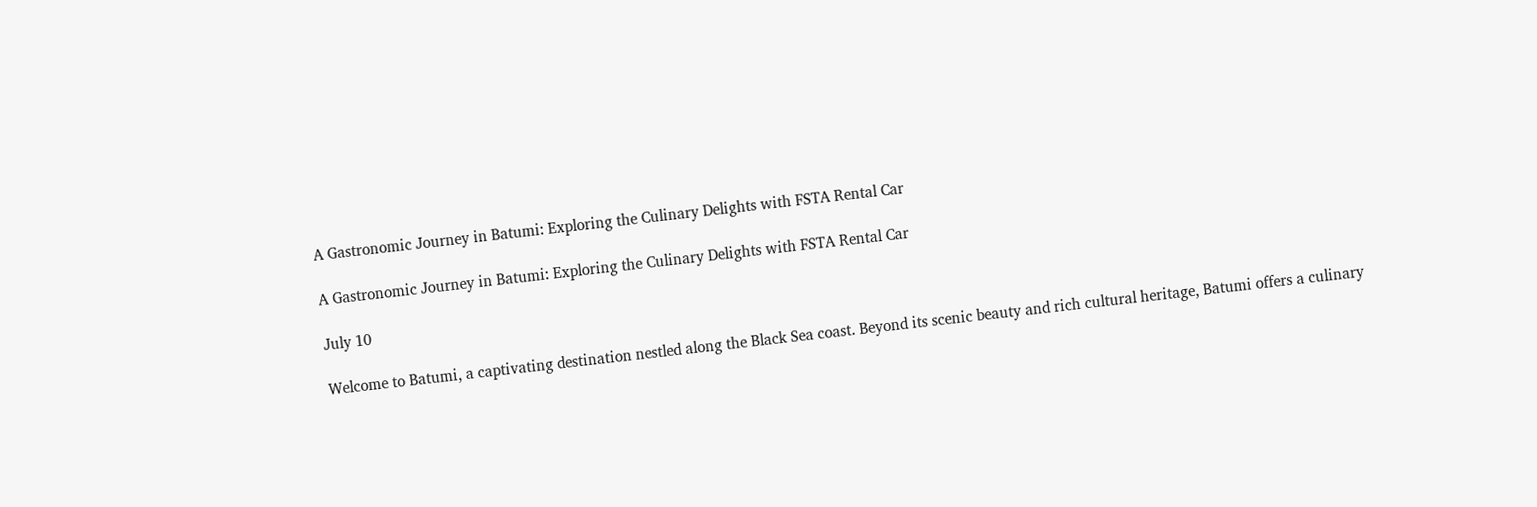A Gastronomic Journey in Batumi: Exploring the Culinary Delights with FSTA Rental Car

A Gastronomic Journey in Batumi: Exploring the Culinary Delights with FSTA Rental Car

July 10

Welcome to Batumi, a captivating destination nestled along the Black Sea coast. Beyond its scenic beauty and rich cultural heritage, Batumi offers a culinary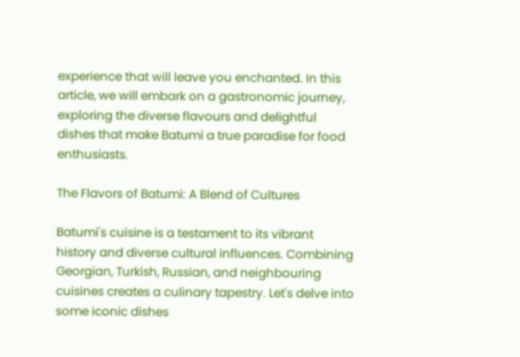experience that will leave you enchanted. In this article, we will embark on a gastronomic journey, exploring the diverse flavours and delightful dishes that make Batumi a true paradise for food enthusiasts.

The Flavors of Batumi: A Blend of Cultures

Batumi's cuisine is a testament to its vibrant history and diverse cultural influences. Combining Georgian, Turkish, Russian, and neighbouring cuisines creates a culinary tapestry. Let's delve into some iconic dishes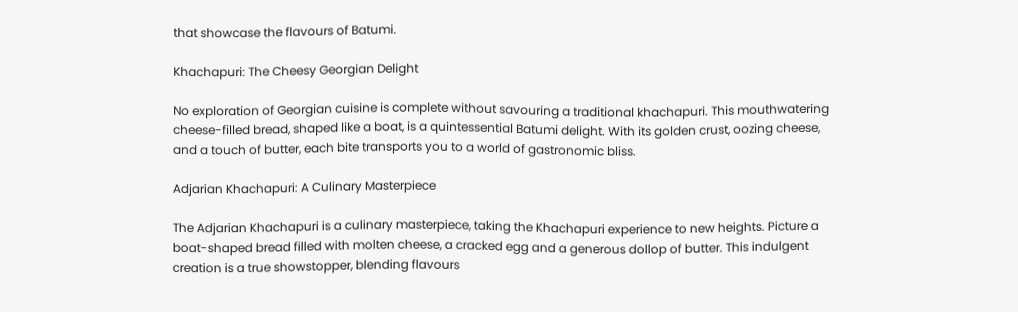that showcase the flavours of Batumi.

Khachapuri: The Cheesy Georgian Delight

No exploration of Georgian cuisine is complete without savouring a traditional khachapuri. This mouthwatering cheese-filled bread, shaped like a boat, is a quintessential Batumi delight. With its golden crust, oozing cheese, and a touch of butter, each bite transports you to a world of gastronomic bliss.

Adjarian Khachapuri: A Culinary Masterpiece

The Adjarian Khachapuri is a culinary masterpiece, taking the Khachapuri experience to new heights. Picture a boat-shaped bread filled with molten cheese, a cracked egg and a generous dollop of butter. This indulgent creation is a true showstopper, blending flavours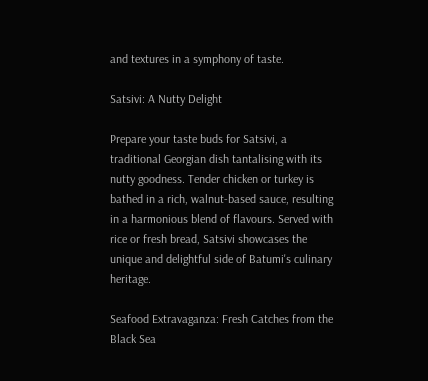and textures in a symphony of taste.

Satsivi: A Nutty Delight

Prepare your taste buds for Satsivi, a traditional Georgian dish tantalising with its nutty goodness. Tender chicken or turkey is bathed in a rich, walnut-based sauce, resulting in a harmonious blend of flavours. Served with rice or fresh bread, Satsivi showcases the unique and delightful side of Batumi's culinary heritage.

Seafood Extravaganza: Fresh Catches from the Black Sea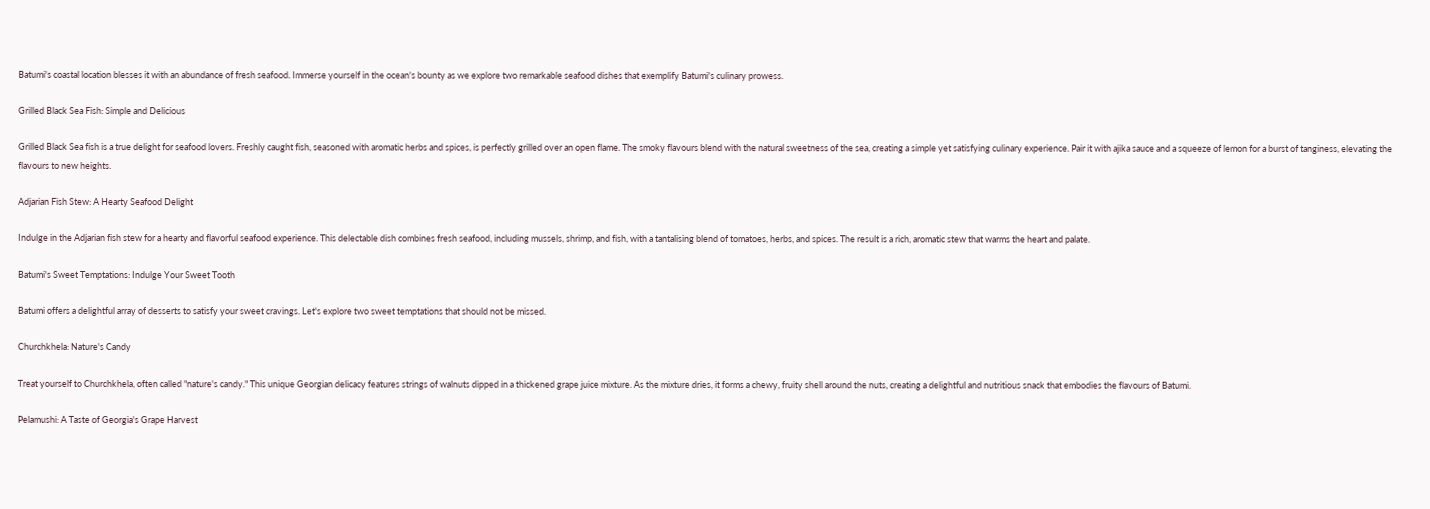Batumi's coastal location blesses it with an abundance of fresh seafood. Immerse yourself in the ocean's bounty as we explore two remarkable seafood dishes that exemplify Batumi's culinary prowess.

Grilled Black Sea Fish: Simple and Delicious

Grilled Black Sea fish is a true delight for seafood lovers. Freshly caught fish, seasoned with aromatic herbs and spices, is perfectly grilled over an open flame. The smoky flavours blend with the natural sweetness of the sea, creating a simple yet satisfying culinary experience. Pair it with ajika sauce and a squeeze of lemon for a burst of tanginess, elevating the flavours to new heights.

Adjarian Fish Stew: A Hearty Seafood Delight

Indulge in the Adjarian fish stew for a hearty and flavorful seafood experience. This delectable dish combines fresh seafood, including mussels, shrimp, and fish, with a tantalising blend of tomatoes, herbs, and spices. The result is a rich, aromatic stew that warms the heart and palate.

Batumi's Sweet Temptations: Indulge Your Sweet Tooth

Batumi offers a delightful array of desserts to satisfy your sweet cravings. Let's explore two sweet temptations that should not be missed.

Churchkhela: Nature's Candy

Treat yourself to Churchkhela, often called "nature's candy." This unique Georgian delicacy features strings of walnuts dipped in a thickened grape juice mixture. As the mixture dries, it forms a chewy, fruity shell around the nuts, creating a delightful and nutritious snack that embodies the flavours of Batumi.

Pelamushi: A Taste of Georgia's Grape Harvest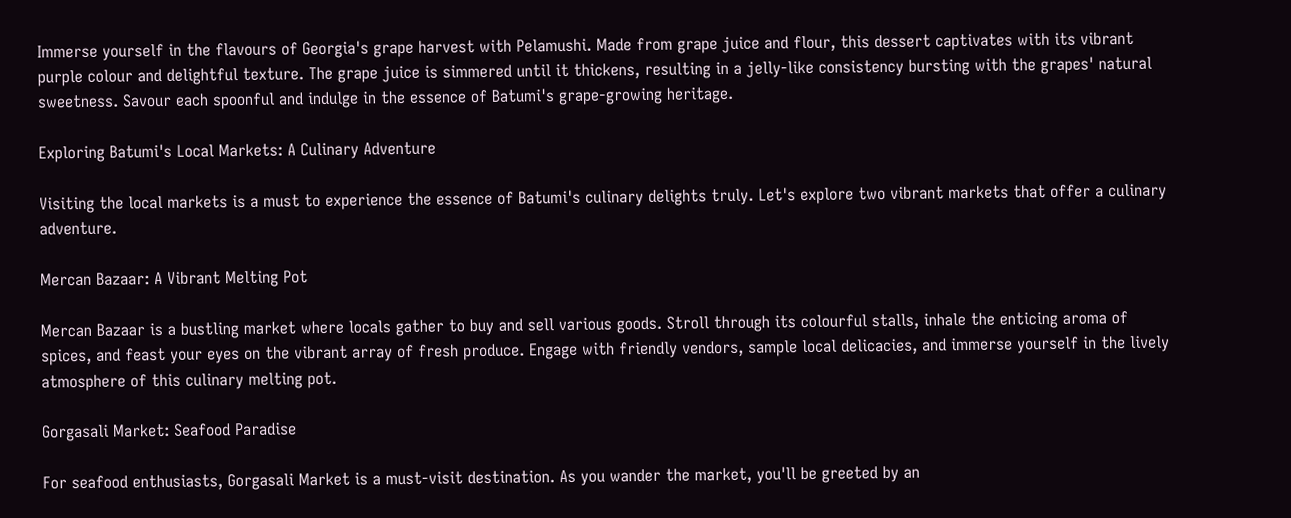Immerse yourself in the flavours of Georgia's grape harvest with Pelamushi. Made from grape juice and flour, this dessert captivates with its vibrant purple colour and delightful texture. The grape juice is simmered until it thickens, resulting in a jelly-like consistency bursting with the grapes' natural sweetness. Savour each spoonful and indulge in the essence of Batumi's grape-growing heritage.

Exploring Batumi's Local Markets: A Culinary Adventure

Visiting the local markets is a must to experience the essence of Batumi's culinary delights truly. Let's explore two vibrant markets that offer a culinary adventure.

Mercan Bazaar: A Vibrant Melting Pot

Mercan Bazaar is a bustling market where locals gather to buy and sell various goods. Stroll through its colourful stalls, inhale the enticing aroma of spices, and feast your eyes on the vibrant array of fresh produce. Engage with friendly vendors, sample local delicacies, and immerse yourself in the lively atmosphere of this culinary melting pot.

Gorgasali Market: Seafood Paradise

For seafood enthusiasts, Gorgasali Market is a must-visit destination. As you wander the market, you'll be greeted by an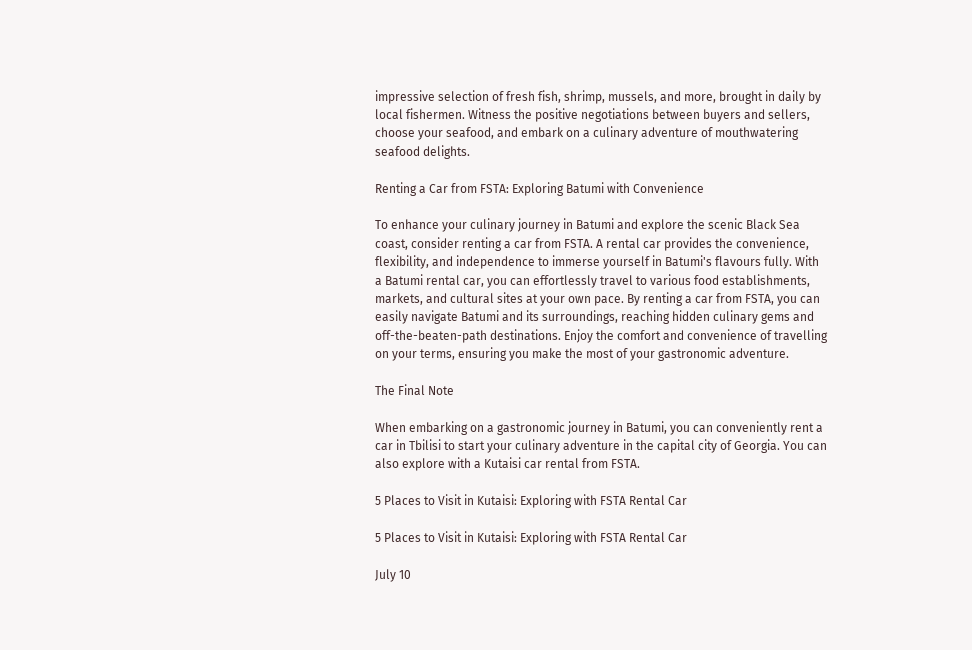impressive selection of fresh fish, shrimp, mussels, and more, brought in daily by local fishermen. Witness the positive negotiations between buyers and sellers, choose your seafood, and embark on a culinary adventure of mouthwatering seafood delights.

Renting a Car from FSTA: Exploring Batumi with Convenience

To enhance your culinary journey in Batumi and explore the scenic Black Sea coast, consider renting a car from FSTA. A rental car provides the convenience, flexibility, and independence to immerse yourself in Batumi's flavours fully. With a Batumi rental car, you can effortlessly travel to various food establishments, markets, and cultural sites at your own pace. By renting a car from FSTA, you can easily navigate Batumi and its surroundings, reaching hidden culinary gems and off-the-beaten-path destinations. Enjoy the comfort and convenience of travelling on your terms, ensuring you make the most of your gastronomic adventure.

The Final Note

When embarking on a gastronomic journey in Batumi, you can conveniently rent a car in Tbilisi to start your culinary adventure in the capital city of Georgia. You can also explore with a Kutaisi car rental from FSTA.

5 Places to Visit in Kutaisi: Exploring with FSTA Rental Car

5 Places to Visit in Kutaisi: Exploring with FSTA Rental Car

July 10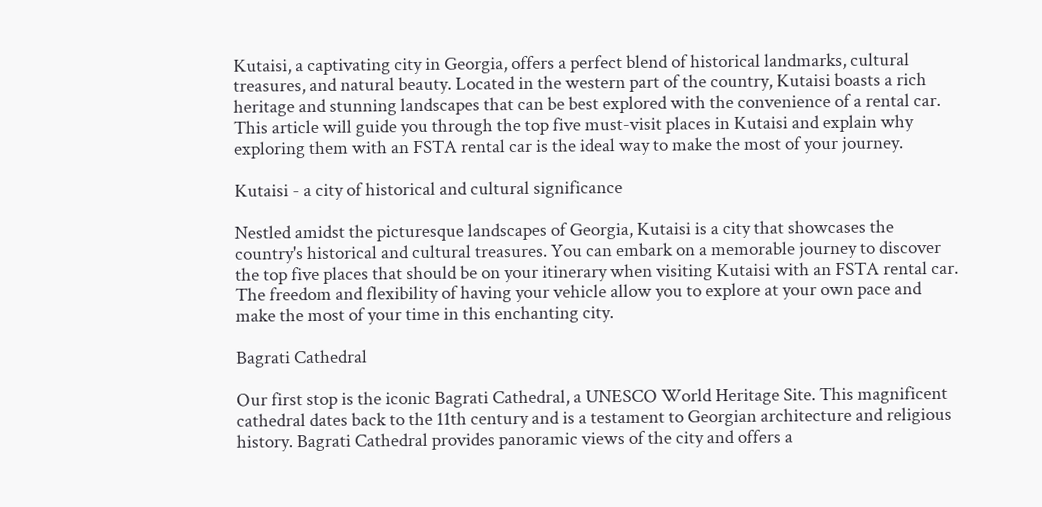Kutaisi, a captivating city in Georgia, offers a perfect blend of historical landmarks, cultural treasures, and natural beauty. Located in the western part of the country, Kutaisi boasts a rich heritage and stunning landscapes that can be best explored with the convenience of a rental car. This article will guide you through the top five must-visit places in Kutaisi and explain why exploring them with an FSTA rental car is the ideal way to make the most of your journey.

Kutaisi - a city of historical and cultural significance

Nestled amidst the picturesque landscapes of Georgia, Kutaisi is a city that showcases the country's historical and cultural treasures. You can embark on a memorable journey to discover the top five places that should be on your itinerary when visiting Kutaisi with an FSTA rental car. The freedom and flexibility of having your vehicle allow you to explore at your own pace and make the most of your time in this enchanting city.

Bagrati Cathedral

Our first stop is the iconic Bagrati Cathedral, a UNESCO World Heritage Site. This magnificent cathedral dates back to the 11th century and is a testament to Georgian architecture and religious history. Bagrati Cathedral provides panoramic views of the city and offers a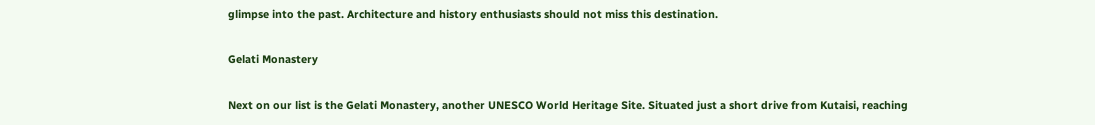glimpse into the past. Architecture and history enthusiasts should not miss this destination.

Gelati Monastery

Next on our list is the Gelati Monastery, another UNESCO World Heritage Site. Situated just a short drive from Kutaisi, reaching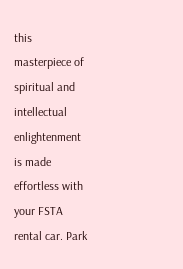this masterpiece of spiritual and intellectual enlightenment is made effortless with your FSTA rental car. Park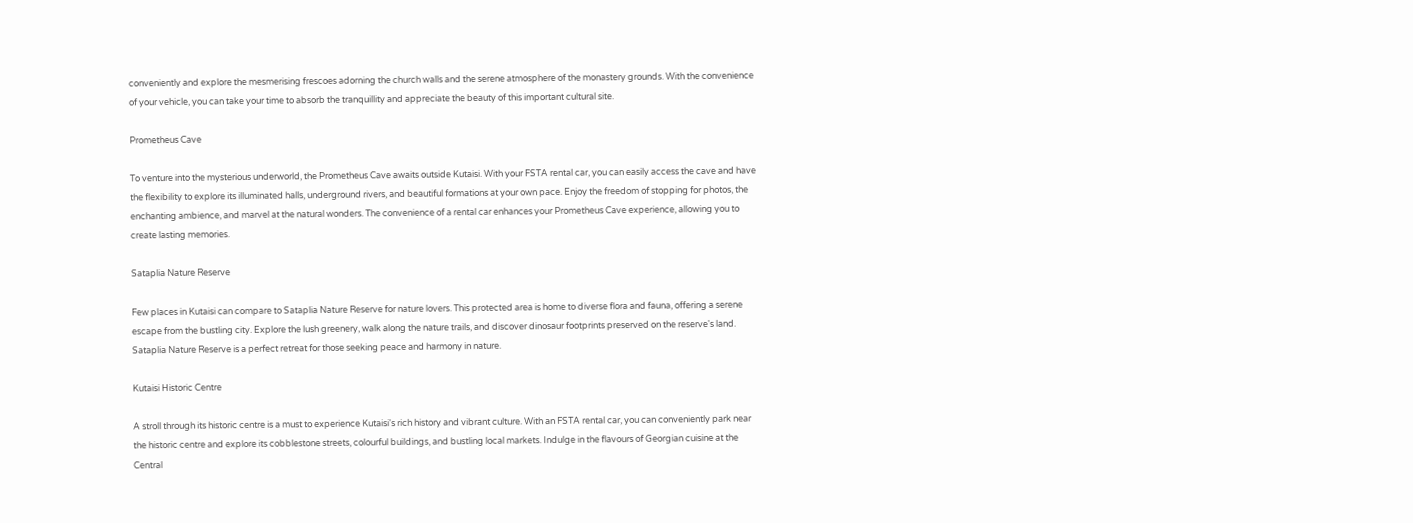conveniently and explore the mesmerising frescoes adorning the church walls and the serene atmosphere of the monastery grounds. With the convenience of your vehicle, you can take your time to absorb the tranquillity and appreciate the beauty of this important cultural site.

Prometheus Cave

To venture into the mysterious underworld, the Prometheus Cave awaits outside Kutaisi. With your FSTA rental car, you can easily access the cave and have the flexibility to explore its illuminated halls, underground rivers, and beautiful formations at your own pace. Enjoy the freedom of stopping for photos, the enchanting ambience, and marvel at the natural wonders. The convenience of a rental car enhances your Prometheus Cave experience, allowing you to create lasting memories.

Sataplia Nature Reserve

Few places in Kutaisi can compare to Sataplia Nature Reserve for nature lovers. This protected area is home to diverse flora and fauna, offering a serene escape from the bustling city. Explore the lush greenery, walk along the nature trails, and discover dinosaur footprints preserved on the reserve's land. Sataplia Nature Reserve is a perfect retreat for those seeking peace and harmony in nature.

Kutaisi Historic Centre

A stroll through its historic centre is a must to experience Kutaisi's rich history and vibrant culture. With an FSTA rental car, you can conveniently park near the historic centre and explore its cobblestone streets, colourful buildings, and bustling local markets. Indulge in the flavours of Georgian cuisine at the Central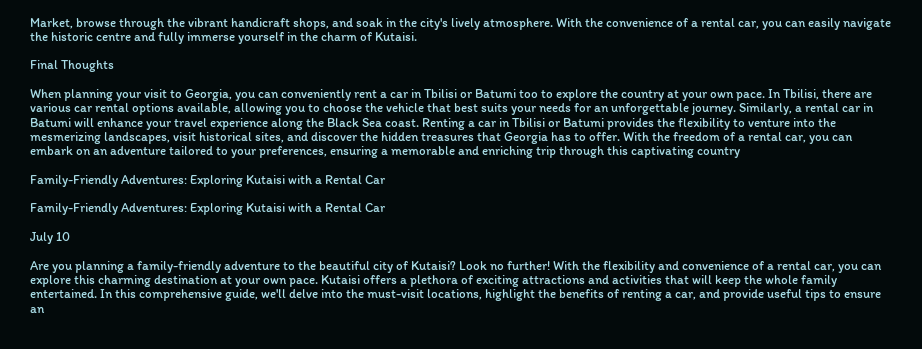Market, browse through the vibrant handicraft shops, and soak in the city's lively atmosphere. With the convenience of a rental car, you can easily navigate the historic centre and fully immerse yourself in the charm of Kutaisi.

Final Thoughts

When planning your visit to Georgia, you can conveniently rent a car in Tbilisi or Batumi too to explore the country at your own pace. In Tbilisi, there are various car rental options available, allowing you to choose the vehicle that best suits your needs for an unforgettable journey. Similarly, a rental car in Batumi will enhance your travel experience along the Black Sea coast. Renting a car in Tbilisi or Batumi provides the flexibility to venture into the mesmerizing landscapes, visit historical sites, and discover the hidden treasures that Georgia has to offer. With the freedom of a rental car, you can embark on an adventure tailored to your preferences, ensuring a memorable and enriching trip through this captivating country

Family-Friendly Adventures: Exploring Kutaisi with a Rental Car

Family-Friendly Adventures: Exploring Kutaisi with a Rental Car

July 10

Are you planning a family-friendly adventure to the beautiful city of Kutaisi? Look no further! With the flexibility and convenience of a rental car, you can explore this charming destination at your own pace. Kutaisi offers a plethora of exciting attractions and activities that will keep the whole family entertained. In this comprehensive guide, we'll delve into the must-visit locations, highlight the benefits of renting a car, and provide useful tips to ensure an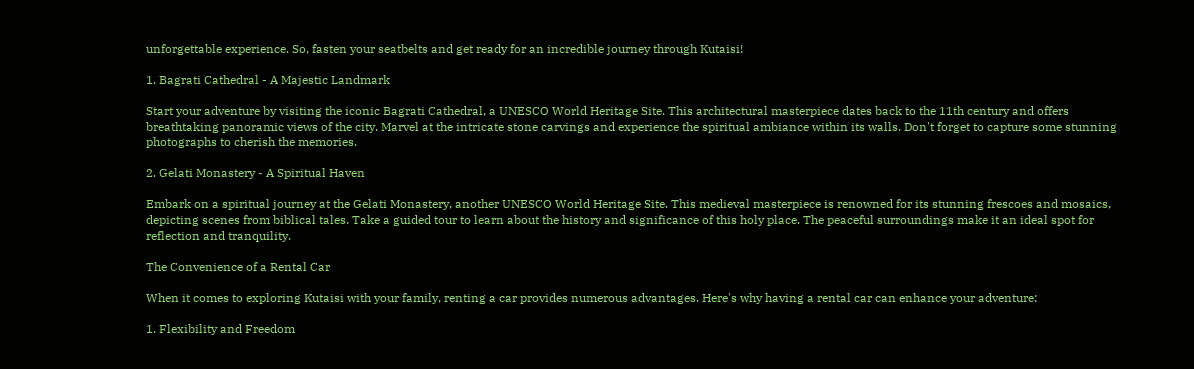unforgettable experience. So, fasten your seatbelts and get ready for an incredible journey through Kutaisi!

1. Bagrati Cathedral - A Majestic Landmark

Start your adventure by visiting the iconic Bagrati Cathedral, a UNESCO World Heritage Site. This architectural masterpiece dates back to the 11th century and offers breathtaking panoramic views of the city. Marvel at the intricate stone carvings and experience the spiritual ambiance within its walls. Don't forget to capture some stunning photographs to cherish the memories.

2. Gelati Monastery - A Spiritual Haven

Embark on a spiritual journey at the Gelati Monastery, another UNESCO World Heritage Site. This medieval masterpiece is renowned for its stunning frescoes and mosaics, depicting scenes from biblical tales. Take a guided tour to learn about the history and significance of this holy place. The peaceful surroundings make it an ideal spot for reflection and tranquility.

The Convenience of a Rental Car

When it comes to exploring Kutaisi with your family, renting a car provides numerous advantages. Here's why having a rental car can enhance your adventure:

1. Flexibility and Freedom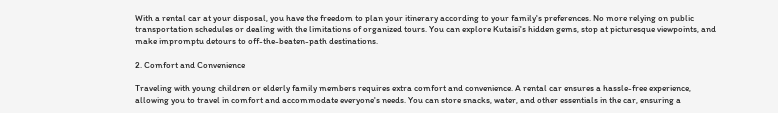With a rental car at your disposal, you have the freedom to plan your itinerary according to your family's preferences. No more relying on public transportation schedules or dealing with the limitations of organized tours. You can explore Kutaisi's hidden gems, stop at picturesque viewpoints, and make impromptu detours to off-the-beaten-path destinations.

2. Comfort and Convenience

Traveling with young children or elderly family members requires extra comfort and convenience. A rental car ensures a hassle-free experience, allowing you to travel in comfort and accommodate everyone's needs. You can store snacks, water, and other essentials in the car, ensuring a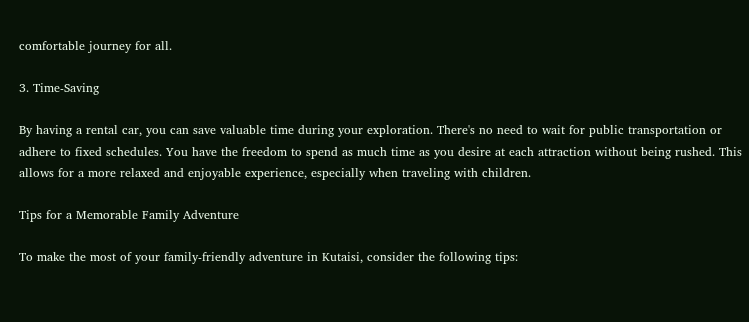comfortable journey for all.

3. Time-Saving

By having a rental car, you can save valuable time during your exploration. There's no need to wait for public transportation or adhere to fixed schedules. You have the freedom to spend as much time as you desire at each attraction without being rushed. This allows for a more relaxed and enjoyable experience, especially when traveling with children.

Tips for a Memorable Family Adventure

To make the most of your family-friendly adventure in Kutaisi, consider the following tips: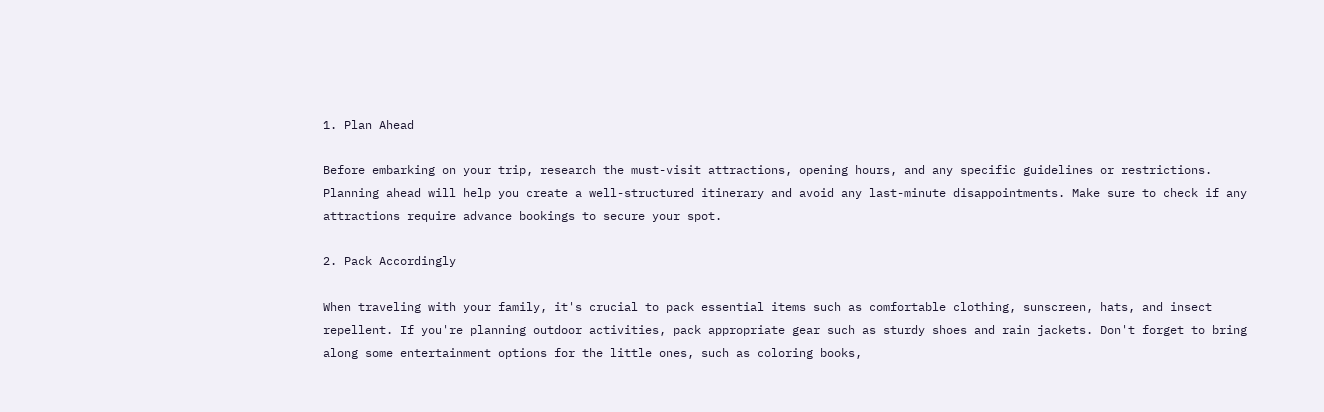1. Plan Ahead

Before embarking on your trip, research the must-visit attractions, opening hours, and any specific guidelines or restrictions. Planning ahead will help you create a well-structured itinerary and avoid any last-minute disappointments. Make sure to check if any attractions require advance bookings to secure your spot.

2. Pack Accordingly

When traveling with your family, it's crucial to pack essential items such as comfortable clothing, sunscreen, hats, and insect repellent. If you're planning outdoor activities, pack appropriate gear such as sturdy shoes and rain jackets. Don't forget to bring along some entertainment options for the little ones, such as coloring books,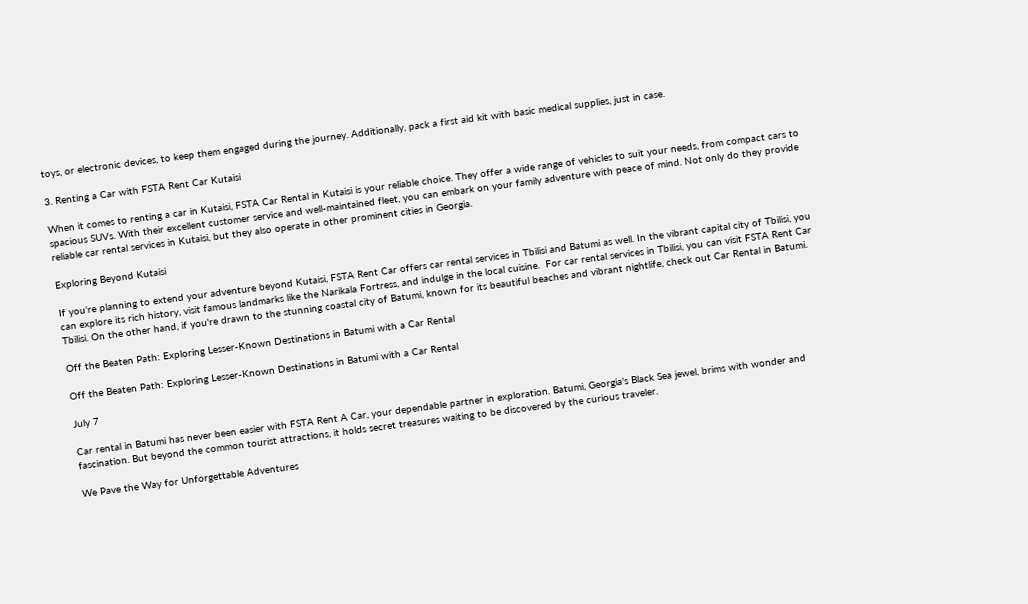toys, or electronic devices, to keep them engaged during the journey. Additionally, pack a first aid kit with basic medical supplies, just in case.

3. Renting a Car with FSTA Rent Car Kutaisi

When it comes to renting a car in Kutaisi, FSTA Car Rental in Kutaisi is your reliable choice. They offer a wide range of vehicles to suit your needs, from compact cars to spacious SUVs. With their excellent customer service and well-maintained fleet, you can embark on your family adventure with peace of mind. Not only do they provide reliable car rental services in Kutaisi, but they also operate in other prominent cities in Georgia.

Exploring Beyond Kutaisi

If you're planning to extend your adventure beyond Kutaisi, FSTA Rent Car offers car rental services in Tbilisi and Batumi as well. In the vibrant capital city of Tbilisi, you can explore its rich history, visit famous landmarks like the Narikala Fortress, and indulge in the local cuisine.  For car rental services in Tbilisi, you can visit FSTA Rent Car Tbilisi. On the other hand, if you're drawn to the stunning coastal city of Batumi, known for its beautiful beaches and vibrant nightlife, check out Car Rental in Batumi.

Off the Beaten Path: Exploring Lesser-Known Destinations in Batumi with a Car Rental

Off the Beaten Path: Exploring Lesser-Known Destinations in Batumi with a Car Rental

July 7

Car rental in Batumi has never been easier with FSTA Rent A Car, your dependable partner in exploration. Batumi, Georgia's Black Sea jewel, brims with wonder and fascination. But beyond the common tourist attractions, it holds secret treasures waiting to be discovered by the curious traveler.

We Pave the Way for Unforgettable Adventures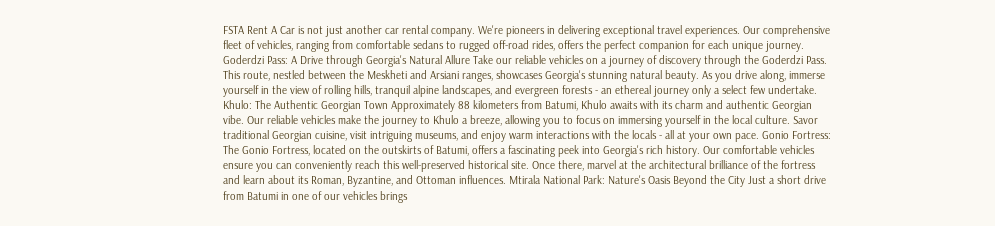FSTA Rent A Car is not just another car rental company. We're pioneers in delivering exceptional travel experiences. Our comprehensive fleet of vehicles, ranging from comfortable sedans to rugged off-road rides, offers the perfect companion for each unique journey. Goderdzi Pass: A Drive through Georgia's Natural Allure Take our reliable vehicles on a journey of discovery through the Goderdzi Pass. This route, nestled between the Meskheti and Arsiani ranges, showcases Georgia's stunning natural beauty. As you drive along, immerse yourself in the view of rolling hills, tranquil alpine landscapes, and evergreen forests - an ethereal journey only a select few undertake. Khulo: The Authentic Georgian Town Approximately 88 kilometers from Batumi, Khulo awaits with its charm and authentic Georgian vibe. Our reliable vehicles make the journey to Khulo a breeze, allowing you to focus on immersing yourself in the local culture. Savor traditional Georgian cuisine, visit intriguing museums, and enjoy warm interactions with the locals - all at your own pace. Gonio Fortress: The Gonio Fortress, located on the outskirts of Batumi, offers a fascinating peek into Georgia's rich history. Our comfortable vehicles ensure you can conveniently reach this well-preserved historical site. Once there, marvel at the architectural brilliance of the fortress and learn about its Roman, Byzantine, and Ottoman influences. Mtirala National Park: Nature's Oasis Beyond the City Just a short drive from Batumi in one of our vehicles brings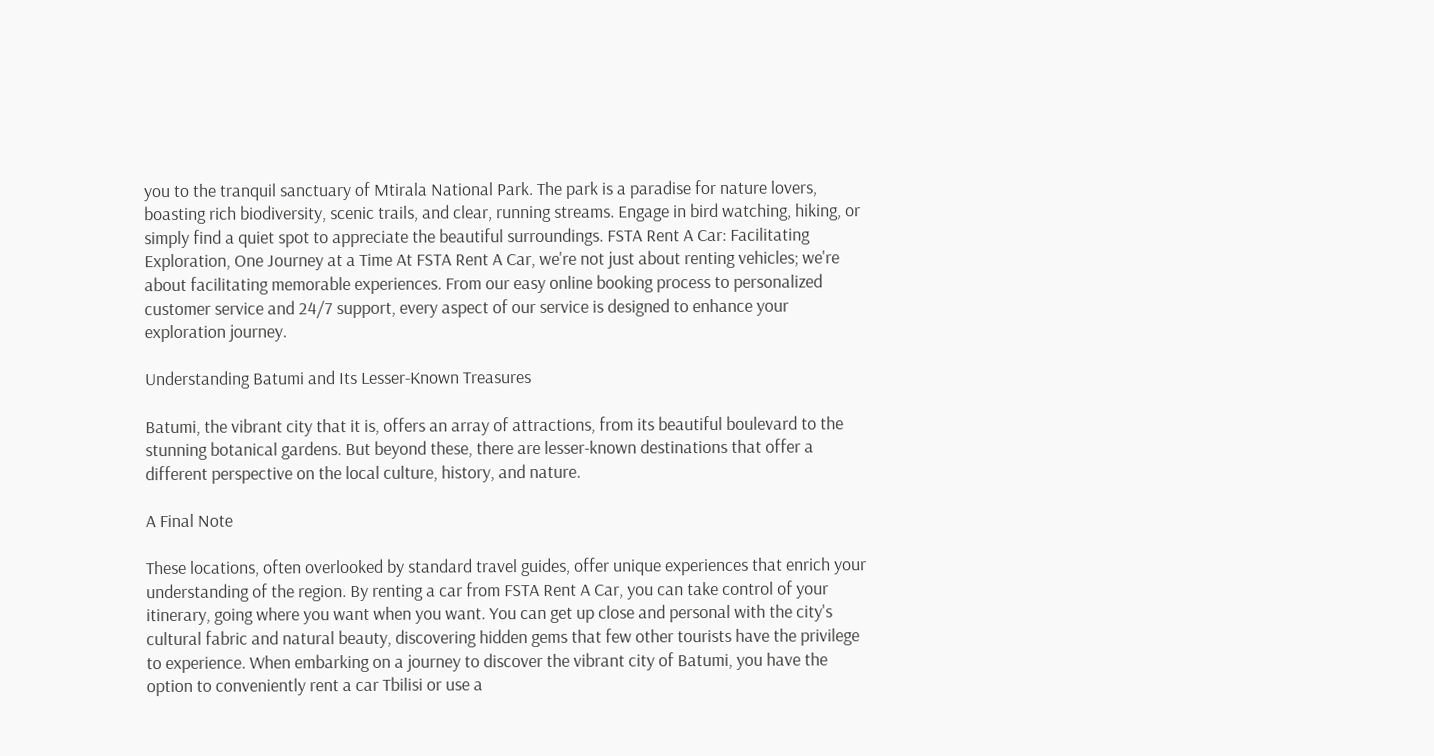you to the tranquil sanctuary of Mtirala National Park. The park is a paradise for nature lovers, boasting rich biodiversity, scenic trails, and clear, running streams. Engage in bird watching, hiking, or simply find a quiet spot to appreciate the beautiful surroundings. FSTA Rent A Car: Facilitating Exploration, One Journey at a Time At FSTA Rent A Car, we're not just about renting vehicles; we're about facilitating memorable experiences. From our easy online booking process to personalized customer service and 24/7 support, every aspect of our service is designed to enhance your exploration journey.

Understanding Batumi and Its Lesser-Known Treasures

Batumi, the vibrant city that it is, offers an array of attractions, from its beautiful boulevard to the stunning botanical gardens. But beyond these, there are lesser-known destinations that offer a different perspective on the local culture, history, and nature.

A Final Note

These locations, often overlooked by standard travel guides, offer unique experiences that enrich your understanding of the region. By renting a car from FSTA Rent A Car, you can take control of your itinerary, going where you want when you want. You can get up close and personal with the city's cultural fabric and natural beauty, discovering hidden gems that few other tourists have the privilege to experience. When embarking on a journey to discover the vibrant city of Batumi, you have the option to conveniently rent a car Tbilisi or use a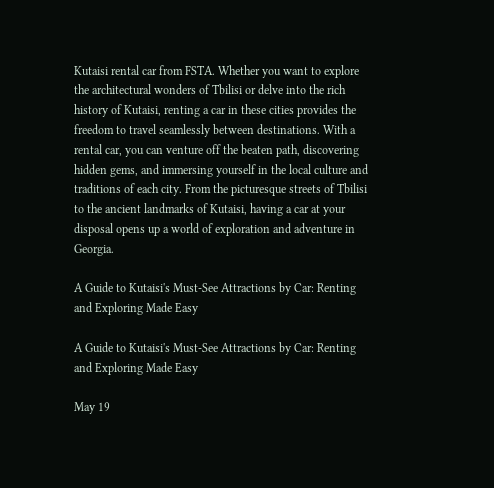Kutaisi rental car from FSTA. Whether you want to explore the architectural wonders of Tbilisi or delve into the rich history of Kutaisi, renting a car in these cities provides the freedom to travel seamlessly between destinations. With a rental car, you can venture off the beaten path, discovering hidden gems, and immersing yourself in the local culture and traditions of each city. From the picturesque streets of Tbilisi to the ancient landmarks of Kutaisi, having a car at your disposal opens up a world of exploration and adventure in Georgia.

A Guide to Kutaisi's Must-See Attractions by Car: Renting and Exploring Made Easy

A Guide to Kutaisi's Must-See Attractions by Car: Renting and Exploring Made Easy

May 19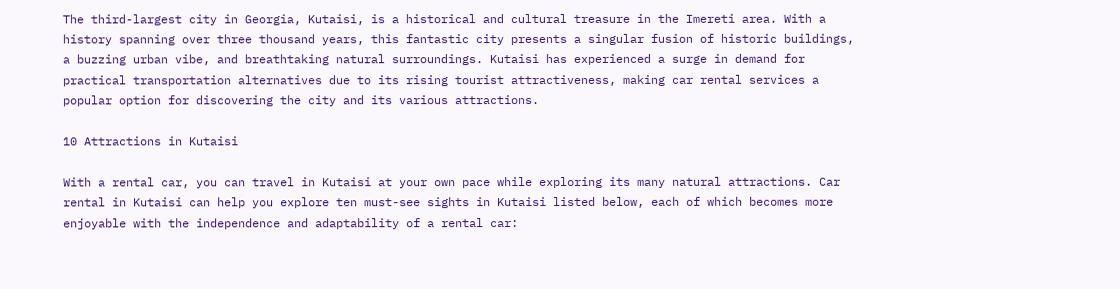The third-largest city in Georgia, Kutaisi, is a historical and cultural treasure in the Imereti area. With a history spanning over three thousand years, this fantastic city presents a singular fusion of historic buildings, a buzzing urban vibe, and breathtaking natural surroundings. Kutaisi has experienced a surge in demand for practical transportation alternatives due to its rising tourist attractiveness, making car rental services a popular option for discovering the city and its various attractions.

10 Attractions in Kutaisi

With a rental car, you can travel in Kutaisi at your own pace while exploring its many natural attractions. Car rental in Kutaisi can help you explore ten must-see sights in Kutaisi listed below, each of which becomes more enjoyable with the independence and adaptability of a rental car: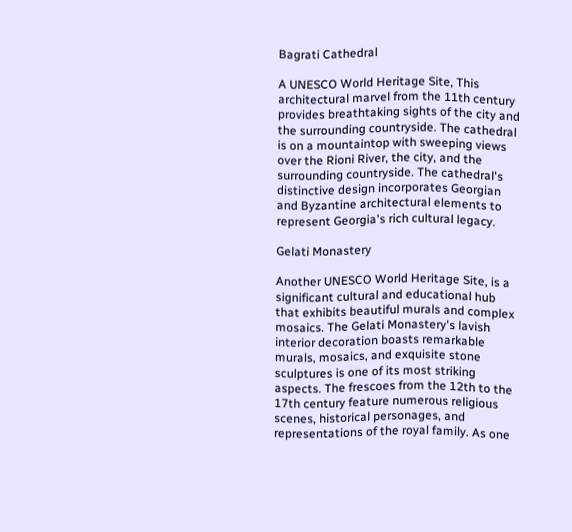Bagrati Cathedral

A UNESCO World Heritage Site, This architectural marvel from the 11th century provides breathtaking sights of the city and the surrounding countryside. The cathedral is on a mountaintop with sweeping views over the Rioni River, the city, and the surrounding countryside. The cathedral's distinctive design incorporates Georgian and Byzantine architectural elements to represent Georgia's rich cultural legacy.

Gelati Monastery

Another UNESCO World Heritage Site, is a significant cultural and educational hub that exhibits beautiful murals and complex mosaics. The Gelati Monastery's lavish interior decoration boasts remarkable murals, mosaics, and exquisite stone sculptures is one of its most striking aspects. The frescoes from the 12th to the 17th century feature numerous religious scenes, historical personages, and representations of the royal family. As one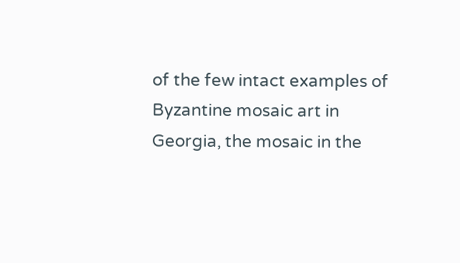of the few intact examples of Byzantine mosaic art in Georgia, the mosaic in the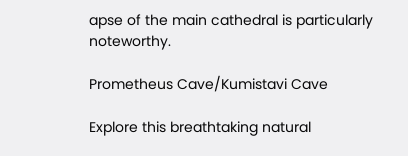apse of the main cathedral is particularly noteworthy.

Prometheus Cave/Kumistavi Cave

Explore this breathtaking natural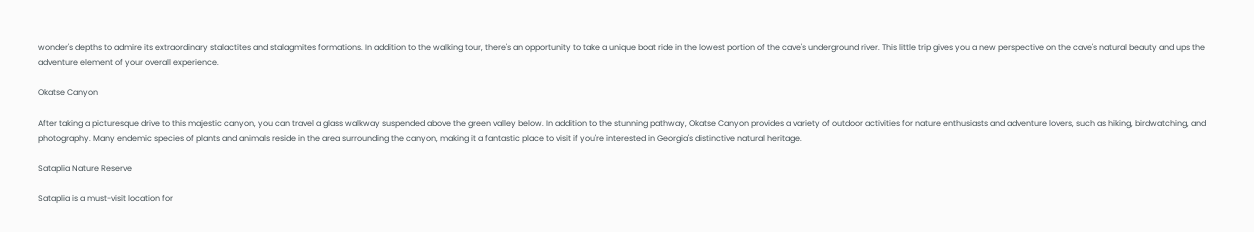wonder's depths to admire its extraordinary stalactites and stalagmites formations. In addition to the walking tour, there's an opportunity to take a unique boat ride in the lowest portion of the cave's underground river. This little trip gives you a new perspective on the cave's natural beauty and ups the adventure element of your overall experience.

Okatse Canyon

After taking a picturesque drive to this majestic canyon, you can travel a glass walkway suspended above the green valley below. In addition to the stunning pathway, Okatse Canyon provides a variety of outdoor activities for nature enthusiasts and adventure lovers, such as hiking, birdwatching, and photography. Many endemic species of plants and animals reside in the area surrounding the canyon, making it a fantastic place to visit if you're interested in Georgia's distinctive natural heritage.

Sataplia Nature Reserve

Sataplia is a must-visit location for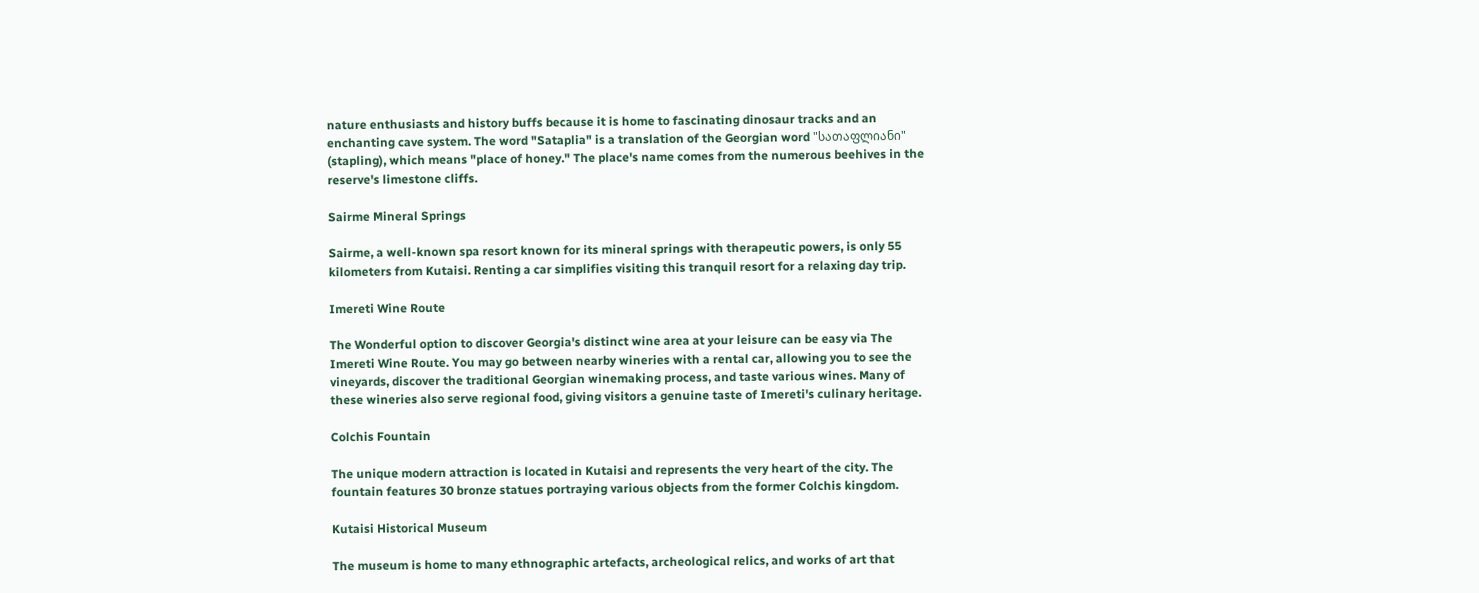nature enthusiasts and history buffs because it is home to fascinating dinosaur tracks and an enchanting cave system. The word "Sataplia" is a translation of the Georgian word "სათაფლიანი" (stapling), which means "place of honey." The place's name comes from the numerous beehives in the reserve's limestone cliffs.

Sairme Mineral Springs

Sairme, a well-known spa resort known for its mineral springs with therapeutic powers, is only 55 kilometers from Kutaisi. Renting a car simplifies visiting this tranquil resort for a relaxing day trip.

Imereti Wine Route

The Wonderful option to discover Georgia's distinct wine area at your leisure can be easy via The Imereti Wine Route. You may go between nearby wineries with a rental car, allowing you to see the vineyards, discover the traditional Georgian winemaking process, and taste various wines. Many of these wineries also serve regional food, giving visitors a genuine taste of Imereti's culinary heritage.

Colchis Fountain

The unique modern attraction is located in Kutaisi and represents the very heart of the city. The fountain features 30 bronze statues portraying various objects from the former Colchis kingdom.

Kutaisi Historical Museum

The museum is home to many ethnographic artefacts, archeological relics, and works of art that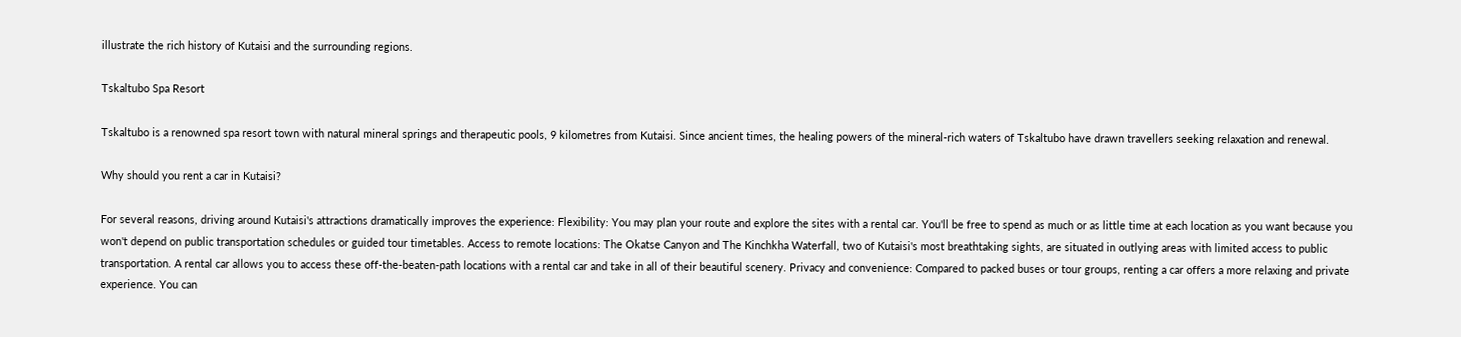illustrate the rich history of Kutaisi and the surrounding regions.

Tskaltubo Spa Resort

Tskaltubo is a renowned spa resort town with natural mineral springs and therapeutic pools, 9 kilometres from Kutaisi. Since ancient times, the healing powers of the mineral-rich waters of Tskaltubo have drawn travellers seeking relaxation and renewal.

Why should you rent a car in Kutaisi?

For several reasons, driving around Kutaisi's attractions dramatically improves the experience: Flexibility: You may plan your route and explore the sites with a rental car. You'll be free to spend as much or as little time at each location as you want because you won't depend on public transportation schedules or guided tour timetables. Access to remote locations: The Okatse Canyon and The Kinchkha Waterfall, two of Kutaisi's most breathtaking sights, are situated in outlying areas with limited access to public transportation. A rental car allows you to access these off-the-beaten-path locations with a rental car and take in all of their beautiful scenery. Privacy and convenience: Compared to packed buses or tour groups, renting a car offers a more relaxing and private experience. You can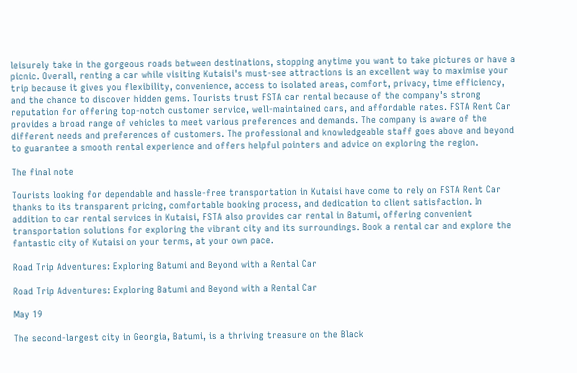leisurely take in the gorgeous roads between destinations, stopping anytime you want to take pictures or have a picnic. Overall, renting a car while visiting Kutaisi's must-see attractions is an excellent way to maximise your trip because it gives you flexibility, convenience, access to isolated areas, comfort, privacy, time efficiency, and the chance to discover hidden gems. Tourists trust FSTA car rental because of the company's strong reputation for offering top-notch customer service, well-maintained cars, and affordable rates. FSTA Rent Car provides a broad range of vehicles to meet various preferences and demands. The company is aware of the different needs and preferences of customers. The professional and knowledgeable staff goes above and beyond to guarantee a smooth rental experience and offers helpful pointers and advice on exploring the region.

The final note

Tourists looking for dependable and hassle-free transportation in Kutaisi have come to rely on FSTA Rent Car thanks to its transparent pricing, comfortable booking process, and dedication to client satisfaction. In addition to car rental services in Kutaisi, FSTA also provides car rental in Batumi, offering convenient transportation solutions for exploring the vibrant city and its surroundings. Book a rental car and explore the fantastic city of Kutaisi on your terms, at your own pace.

Road Trip Adventures: Exploring Batumi and Beyond with a Rental Car

Road Trip Adventures: Exploring Batumi and Beyond with a Rental Car

May 19

The second-largest city in Georgia, Batumi, is a thriving treasure on the Black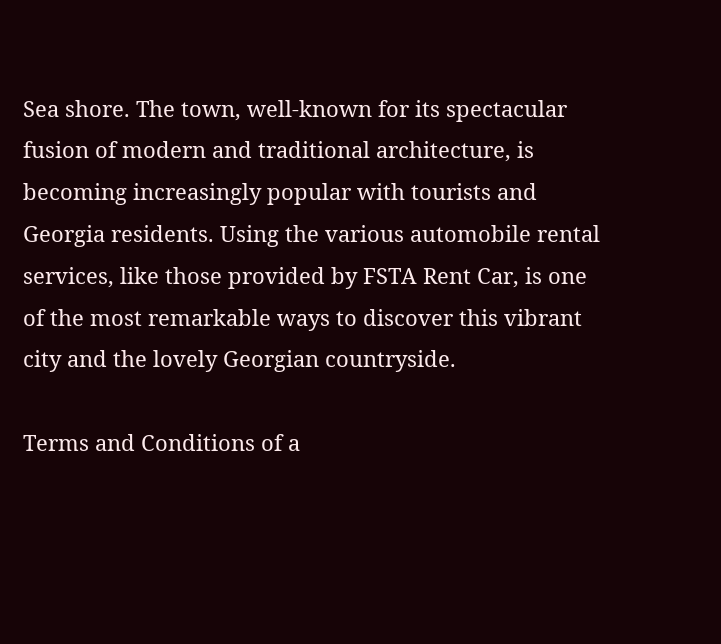Sea shore. The town, well-known for its spectacular fusion of modern and traditional architecture, is becoming increasingly popular with tourists and Georgia residents. Using the various automobile rental services, like those provided by FSTA Rent Car, is one of the most remarkable ways to discover this vibrant city and the lovely Georgian countryside.

Terms and Conditions of a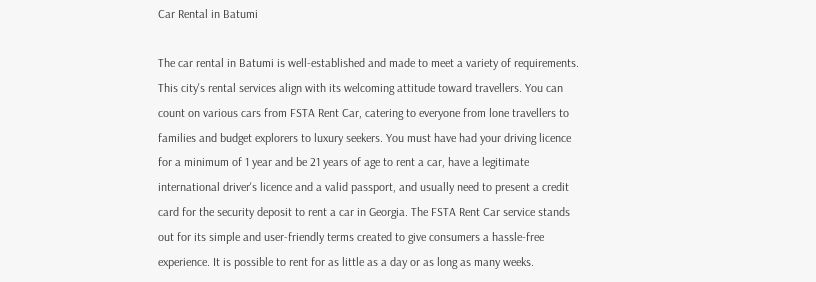Car Rental in Batumi

The car rental in Batumi is well-established and made to meet a variety of requirements. This city's rental services align with its welcoming attitude toward travellers. You can count on various cars from FSTA Rent Car, catering to everyone from lone travellers to families and budget explorers to luxury seekers. You must have had your driving licence for a minimum of 1 year and be 21 years of age to rent a car, have a legitimate international driver's licence and a valid passport, and usually need to present a credit card for the security deposit to rent a car in Georgia. The FSTA Rent Car service stands out for its simple and user-friendly terms created to give consumers a hassle-free experience. It is possible to rent for as little as a day or as long as many weeks.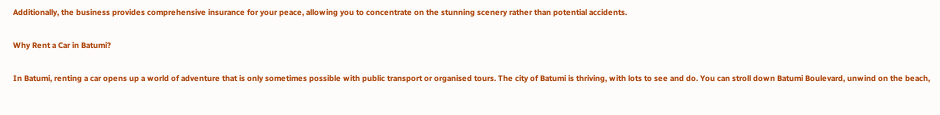Additionally, the business provides comprehensive insurance for your peace, allowing you to concentrate on the stunning scenery rather than potential accidents.

Why Rent a Car in Batumi?

In Batumi, renting a car opens up a world of adventure that is only sometimes possible with public transport or organised tours. The city of Batumi is thriving, with lots to see and do. You can stroll down Batumi Boulevard, unwind on the beach,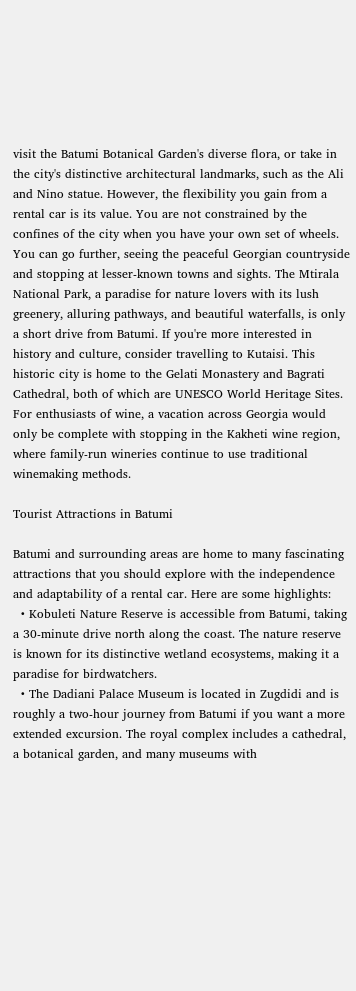visit the Batumi Botanical Garden's diverse flora, or take in the city's distinctive architectural landmarks, such as the Ali and Nino statue. However, the flexibility you gain from a rental car is its value. You are not constrained by the confines of the city when you have your own set of wheels. You can go further, seeing the peaceful Georgian countryside and stopping at lesser-known towns and sights. The Mtirala National Park, a paradise for nature lovers with its lush greenery, alluring pathways, and beautiful waterfalls, is only a short drive from Batumi. If you're more interested in history and culture, consider travelling to Kutaisi. This historic city is home to the Gelati Monastery and Bagrati Cathedral, both of which are UNESCO World Heritage Sites. For enthusiasts of wine, a vacation across Georgia would only be complete with stopping in the Kakheti wine region, where family-run wineries continue to use traditional winemaking methods.

Tourist Attractions in Batumi

Batumi and surrounding areas are home to many fascinating attractions that you should explore with the independence and adaptability of a rental car. Here are some highlights:
  • Kobuleti Nature Reserve is accessible from Batumi, taking a 30-minute drive north along the coast. The nature reserve is known for its distinctive wetland ecosystems, making it a paradise for birdwatchers.
  • The Dadiani Palace Museum is located in Zugdidi and is roughly a two-hour journey from Batumi if you want a more extended excursion. The royal complex includes a cathedral, a botanical garden, and many museums with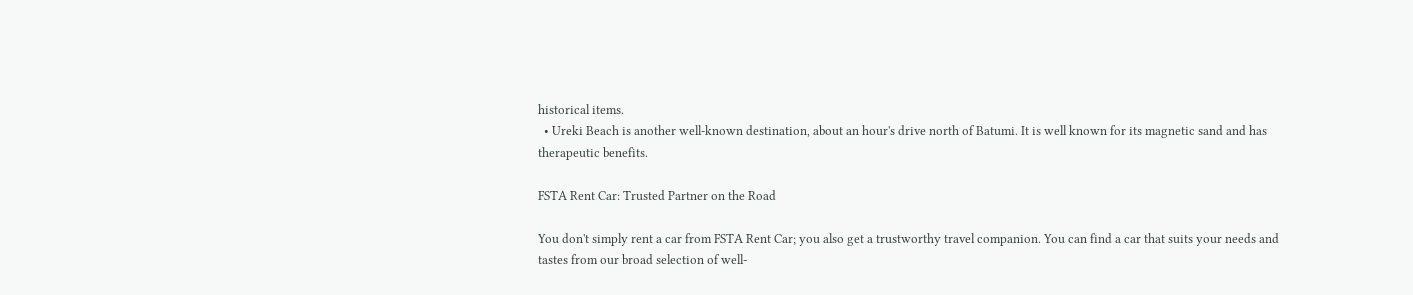historical items.
  • Ureki Beach is another well-known destination, about an hour's drive north of Batumi. It is well known for its magnetic sand and has therapeutic benefits.

FSTA Rent Car: Trusted Partner on the Road

You don't simply rent a car from FSTA Rent Car; you also get a trustworthy travel companion. You can find a car that suits your needs and tastes from our broad selection of well-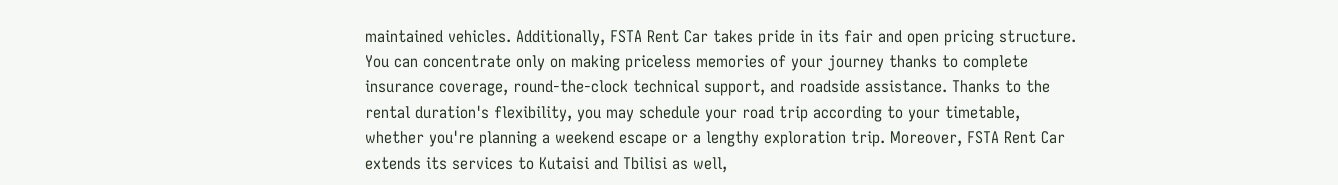maintained vehicles. Additionally, FSTA Rent Car takes pride in its fair and open pricing structure. You can concentrate only on making priceless memories of your journey thanks to complete insurance coverage, round-the-clock technical support, and roadside assistance. Thanks to the rental duration's flexibility, you may schedule your road trip according to your timetable, whether you're planning a weekend escape or a lengthy exploration trip. Moreover, FSTA Rent Car extends its services to Kutaisi and Tbilisi as well,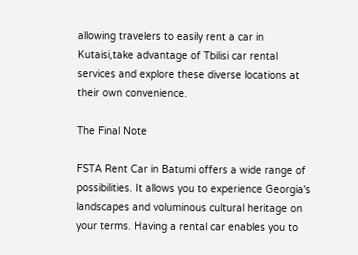allowing travelers to easily rent a car in Kutaisi,take advantage of Tbilisi car rental services and explore these diverse locations at their own convenience.

The Final Note

FSTA Rent Car in Batumi offers a wide range of possibilities. It allows you to experience Georgia's landscapes and voluminous cultural heritage on your terms. Having a rental car enables you to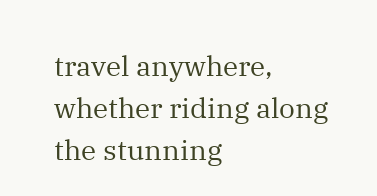travel anywhere, whether riding along the stunning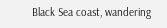Black Sea coast, wandering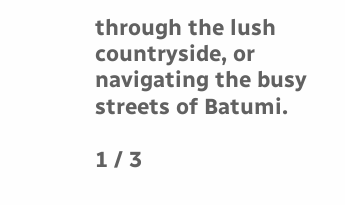through the lush countryside, or navigating the busy streets of Batumi.

1 / 3